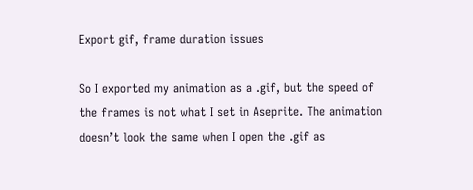Export gif, frame duration issues

So I exported my animation as a .gif, but the speed of the frames is not what I set in Aseprite. The animation doesn’t look the same when I open the .gif as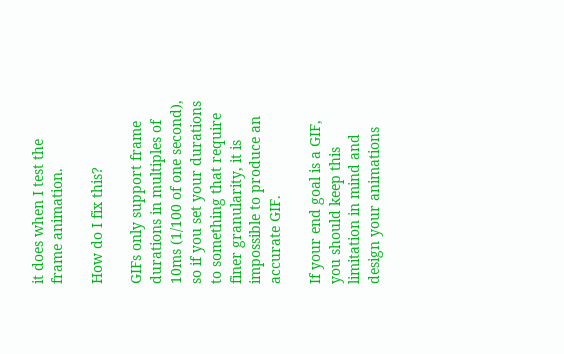it does when I test the frame animation.

How do I fix this?

GIFs only support frame durations in multiples of 10ms (1/100 of one second), so if you set your durations to something that require finer granularity, it is impossible to produce an accurate GIF.

If your end goal is a GIF, you should keep this limitation in mind and design your animations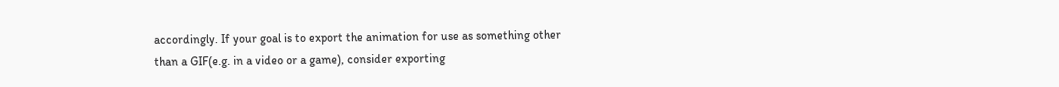accordingly. If your goal is to export the animation for use as something other than a GIF(e.g. in a video or a game), consider exporting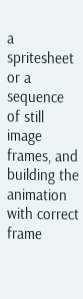a spritesheet or a sequence of still image frames, and building the animation with correct frame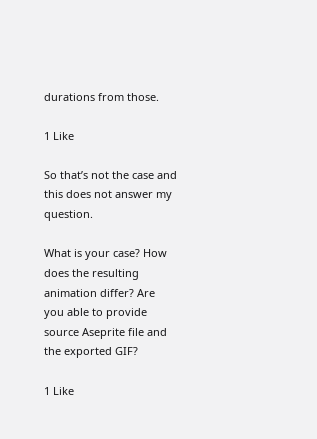durations from those.

1 Like

So that’s not the case and this does not answer my question.

What is your case? How does the resulting animation differ? Are you able to provide source Aseprite file and the exported GIF?

1 Like